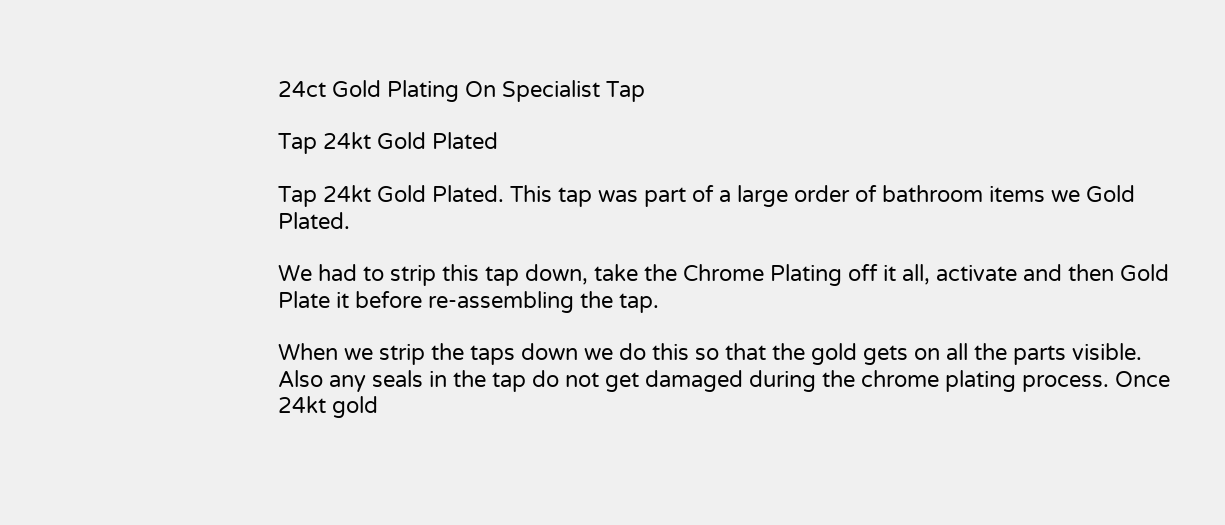24ct Gold Plating On Specialist Tap

Tap 24kt Gold Plated

Tap 24kt Gold Plated. This tap was part of a large order of bathroom items we Gold Plated.

We had to strip this tap down, take the Chrome Plating off it all, activate and then Gold Plate it before re-assembling the tap.

When we strip the taps down we do this so that the gold gets on all the parts visible. Also any seals in the tap do not get damaged during the chrome plating process. Once 24kt gold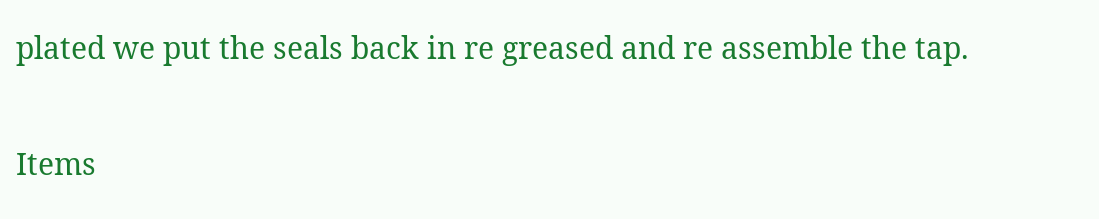plated we put the seals back in re greased and re assemble the tap.

Items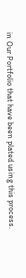in Our Portfolio that have been plated using this process.